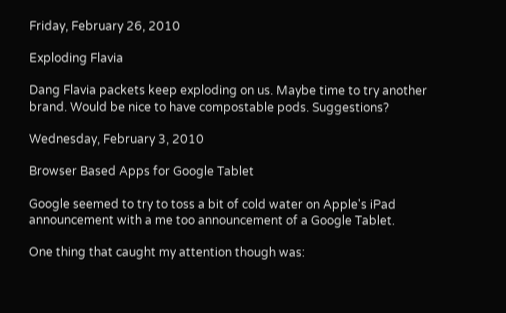Friday, February 26, 2010

Exploding Flavia

Dang Flavia packets keep exploding on us. Maybe time to try another
brand. Would be nice to have compostable pods. Suggestions?

Wednesday, February 3, 2010

Browser Based Apps for Google Tablet

Google seemed to try to toss a bit of cold water on Apple's iPad announcement with a me too announcement of a Google Tablet.

One thing that caught my attention though was: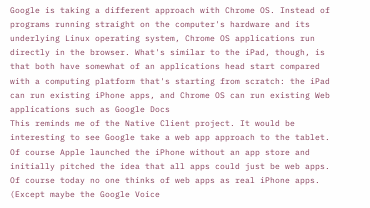Google is taking a different approach with Chrome OS. Instead of programs running straight on the computer's hardware and its underlying Linux operating system, Chrome OS applications run directly in the browser. What's similar to the iPad, though, is that both have somewhat of an applications head start compared with a computing platform that's starting from scratch: the iPad can run existing iPhone apps, and Chrome OS can run existing Web applications such as Google Docs
This reminds me of the Native Client project. It would be interesting to see Google take a web app approach to the tablet. Of course Apple launched the iPhone without an app store and initially pitched the idea that all apps could just be web apps. Of course today no one thinks of web apps as real iPhone apps. (Except maybe the Google Voice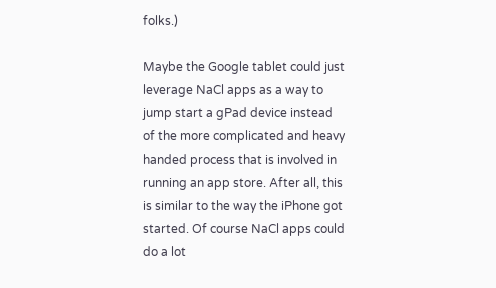folks.)

Maybe the Google tablet could just leverage NaCl apps as a way to jump start a gPad device instead of the more complicated and heavy handed process that is involved in running an app store. After all, this is similar to the way the iPhone got started. Of course NaCl apps could do a lot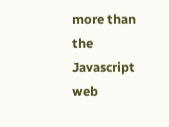more than the Javascript web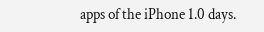apps of the iPhone 1.0 days.